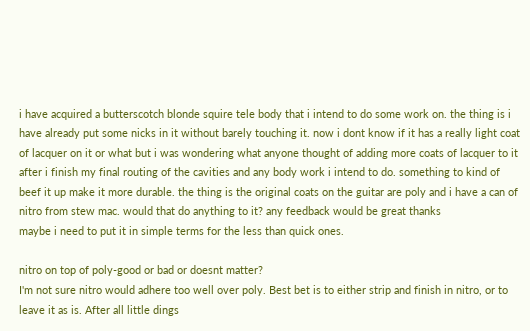i have acquired a butterscotch blonde squire tele body that i intend to do some work on. the thing is i have already put some nicks in it without barely touching it. now i dont know if it has a really light coat of lacquer on it or what but i was wondering what anyone thought of adding more coats of lacquer to it after i finish my final routing of the cavities and any body work i intend to do. something to kind of beef it up make it more durable. the thing is the original coats on the guitar are poly and i have a can of nitro from stew mac. would that do anything to it? any feedback would be great thanks
maybe i need to put it in simple terms for the less than quick ones.

nitro on top of poly-good or bad or doesnt matter?
I'm not sure nitro would adhere too well over poly. Best bet is to either strip and finish in nitro, or to leave it as is. After all little dings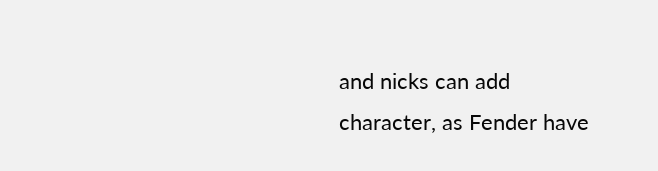and nicks can add character, as Fender have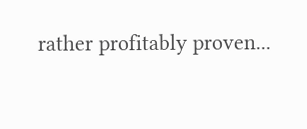rather profitably proven...